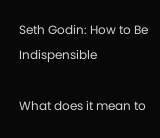Seth Godin: How to Be Indispensible

What does it mean to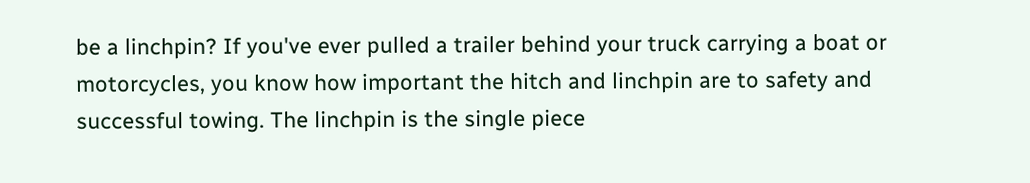be a linchpin? If you've ever pulled a trailer behind your truck carrying a boat or motorcycles, you know how important the hitch and linchpin are to safety and successful towing. The linchpin is the single piece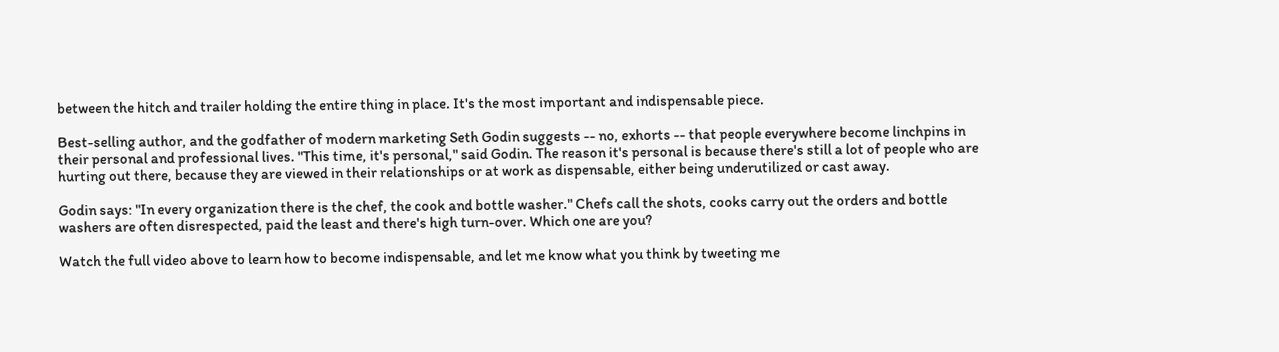between the hitch and trailer holding the entire thing in place. It's the most important and indispensable piece.

Best-selling author, and the godfather of modern marketing Seth Godin suggests -- no, exhorts -- that people everywhere become linchpins in their personal and professional lives. "This time, it's personal," said Godin. The reason it's personal is because there's still a lot of people who are hurting out there, because they are viewed in their relationships or at work as dispensable, either being underutilized or cast away.

Godin says: "In every organization there is the chef, the cook and bottle washer." Chefs call the shots, cooks carry out the orders and bottle washers are often disrespected, paid the least and there's high turn-over. Which one are you?

Watch the full video above to learn how to become indispensable, and let me know what you think by tweeting me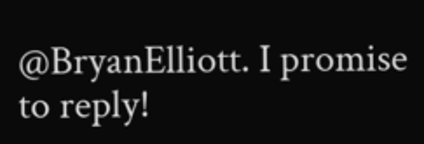@BryanElliott. I promise to reply!